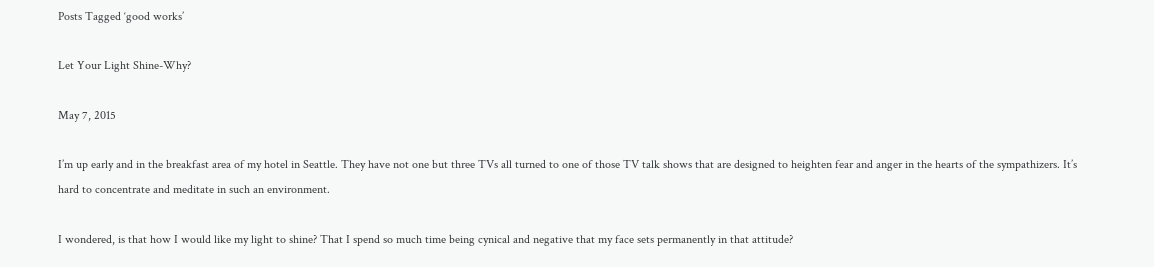Posts Tagged ‘good works’

Let Your Light Shine-Why?

May 7, 2015

I’m up early and in the breakfast area of my hotel in Seattle. They have not one but three TVs all turned to one of those TV talk shows that are designed to heighten fear and anger in the hearts of the sympathizers. It’s hard to concentrate and meditate in such an environment.

I wondered, is that how I would like my light to shine? That I spend so much time being cynical and negative that my face sets permanently in that attitude?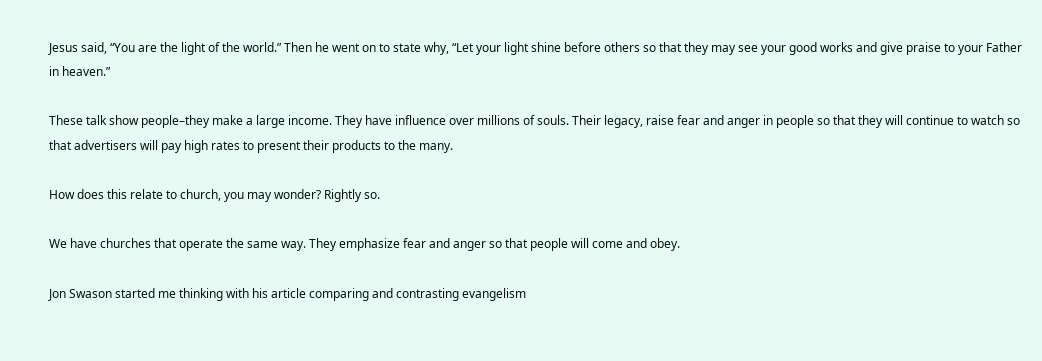Jesus said, “You are the light of the world.” Then he went on to state why, “Let your light shine before others so that they may see your good works and give praise to your Father in heaven.”

These talk show people–they make a large income. They have influence over millions of souls. Their legacy, raise fear and anger in people so that they will continue to watch so that advertisers will pay high rates to present their products to the many.

How does this relate to church, you may wonder? Rightly so.

We have churches that operate the same way. They emphasize fear and anger so that people will come and obey.

Jon Swason started me thinking with his article comparing and contrasting evangelism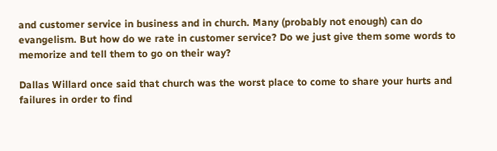and customer service in business and in church. Many (probably not enough) can do evangelism. But how do we rate in customer service? Do we just give them some words to memorize and tell them to go on their way?

Dallas Willard once said that church was the worst place to come to share your hurts and failures in order to find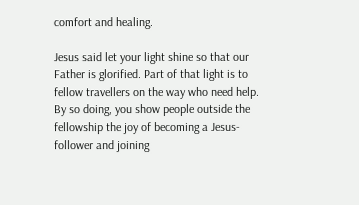comfort and healing.

Jesus said let your light shine so that our Father is glorified. Part of that light is to fellow travellers on the way who need help. By so doing, you show people outside the fellowship the joy of becoming a Jesus-follower and joining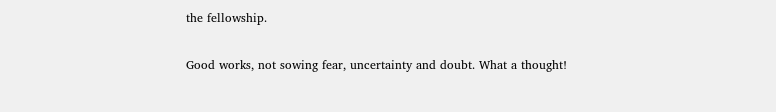the fellowship.

Good works, not sowing fear, uncertainty and doubt. What a thought!